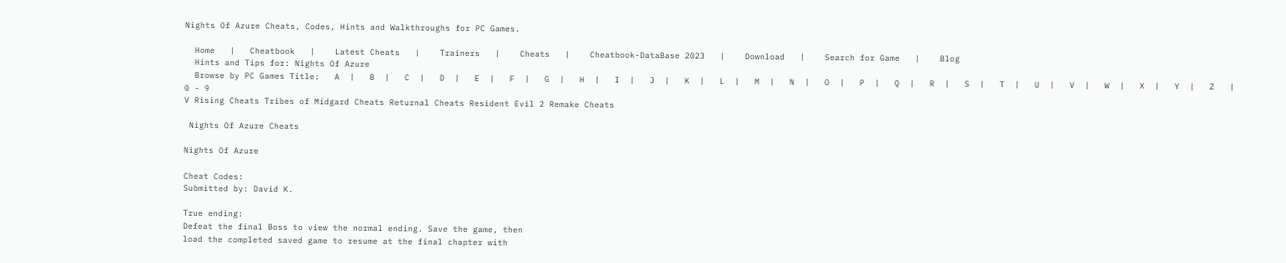Nights Of Azure Cheats, Codes, Hints and Walkthroughs for PC Games.

  Home   |   Cheatbook   |    Latest Cheats   |    Trainers   |    Cheats   |    Cheatbook-DataBase 2023   |    Download   |    Search for Game   |    Blog
  Hints and Tips for: Nights Of Azure
  Browse by PC Games Title:   A  |   B  |   C  |   D  |   E  |   F  |   G  |   H  |   I  |   J  |   K  |   L  |   M  |   N  |   O  |   P  |   Q  |   R  |   S  |   T  |   U  |   V  |   W  |   X  |   Y  |   Z   |   0 - 9
V Rising Cheats Tribes of Midgard Cheats Returnal Cheats Resident Evil 2 Remake Cheats

 Nights Of Azure Cheats

Nights Of Azure

Cheat Codes:
Submitted by: David K.

True ending:
Defeat the final Boss to view the normal ending. Save the game, then
load the completed saved game to resume at the final chapter with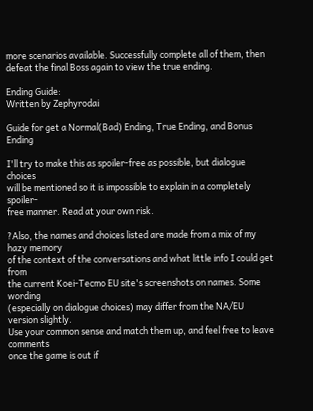more scenarios available. Successfully complete all of them, then
defeat the final Boss again to view the true ending.

Ending Guide:
Written by Zephyrodai

Guide for get a Normal(Bad) Ending, True Ending, and Bonus Ending

I'll try to make this as spoiler-free as possible, but dialogue choices
will be mentioned so it is impossible to explain in a completely spoiler-
free manner. Read at your own risk.

?Also, the names and choices listed are made from a mix of my hazy memory
of the context of the conversations and what little info I could get from
the current Koei-Tecmo EU site's screenshots on names. Some wording
(especially on dialogue choices) may differ from the NA/EU version slightly.
Use your common sense and match them up, and feel free to leave comments
once the game is out if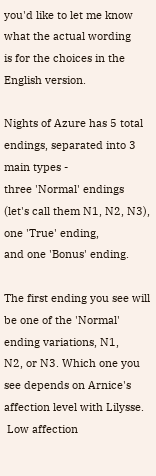you'd like to let me know what the actual wording
is for the choices in the English version.

Nights of Azure has 5 total endings, separated into 3 main types -
three 'Normal' endings (let's call them N1, N2, N3), one 'True' ending,
and one 'Bonus' ending.

The first ending you see will be one of the 'Normal' ending variations, N1,
N2, or N3. Which one you see depends on Arnice's affection level with Lilysse.
 Low affection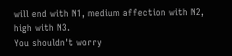will end with N1, medium affection with N2, high with N3.
You shouldn't worry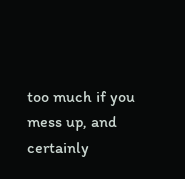too much if you mess up, and certainly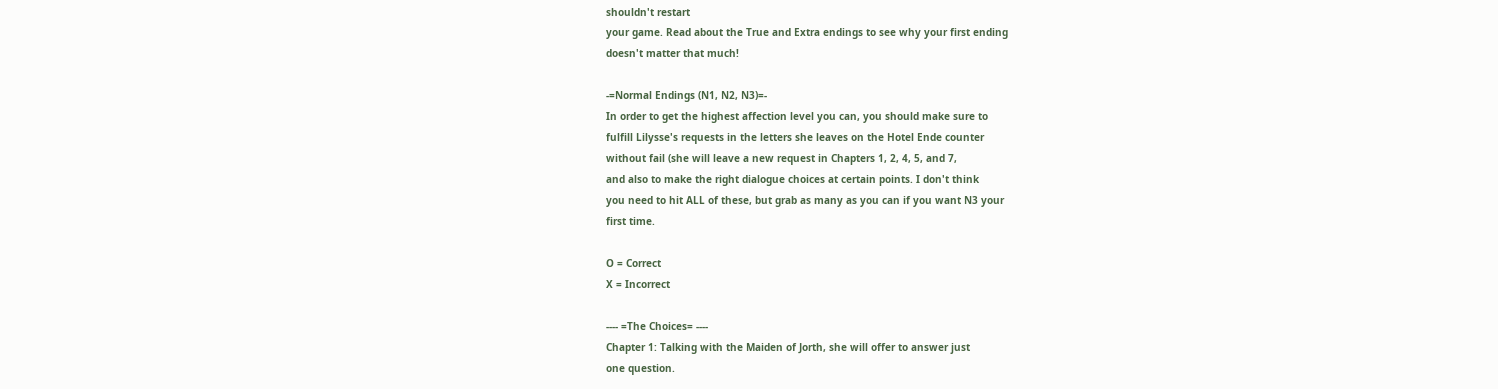shouldn't restart
your game. Read about the True and Extra endings to see why your first ending
doesn't matter that much!

-=Normal Endings (N1, N2, N3)=-
In order to get the highest affection level you can, you should make sure to
fulfill Lilysse's requests in the letters she leaves on the Hotel Ende counter
without fail (she will leave a new request in Chapters 1, 2, 4, 5, and 7,
and also to make the right dialogue choices at certain points. I don't think
you need to hit ALL of these, but grab as many as you can if you want N3 your
first time.

O = Correct
X = Incorrect

---- =The Choices= ----
Chapter 1: Talking with the Maiden of Jorth, she will offer to answer just
one question.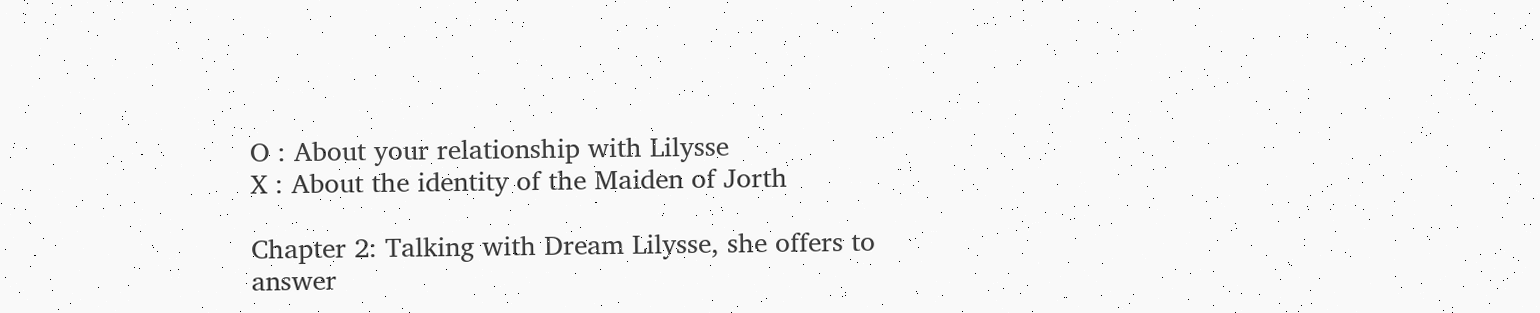O : About your relationship with Lilysse
X : About the identity of the Maiden of Jorth

Chapter 2: Talking with Dream Lilysse, she offers to answer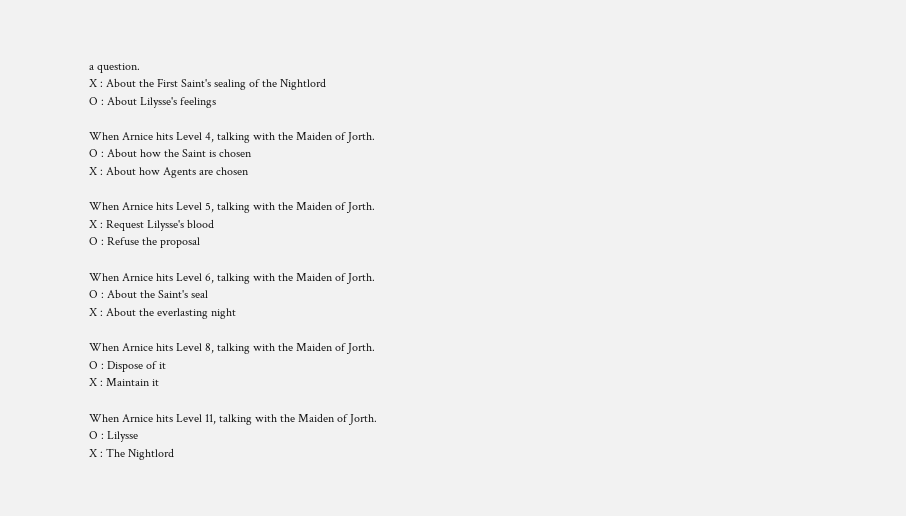a question.
X : About the First Saint's sealing of the Nightlord
O : About Lilysse's feelings

When Arnice hits Level 4, talking with the Maiden of Jorth.
O : About how the Saint is chosen
X : About how Agents are chosen

When Arnice hits Level 5, talking with the Maiden of Jorth.
X : Request Lilysse's blood
O : Refuse the proposal

When Arnice hits Level 6, talking with the Maiden of Jorth.
O : About the Saint's seal
X : About the everlasting night

When Arnice hits Level 8, talking with the Maiden of Jorth.
O : Dispose of it
X : Maintain it

When Arnice hits Level 11, talking with the Maiden of Jorth.
O : Lilysse
X : The Nightlord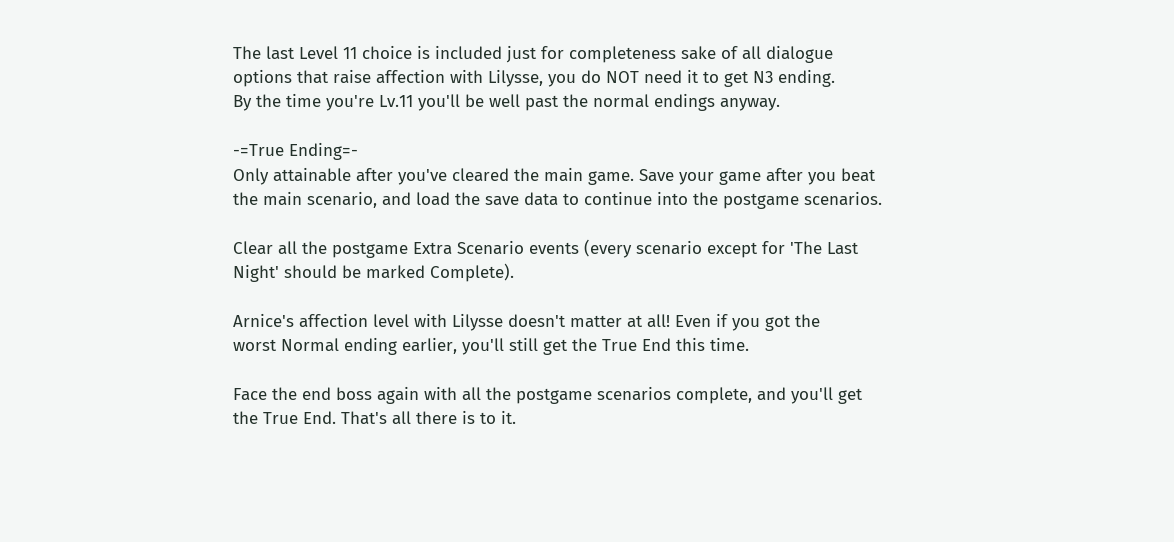The last Level 11 choice is included just for completeness sake of all dialogue
options that raise affection with Lilysse, you do NOT need it to get N3 ending.
By the time you're Lv.11 you'll be well past the normal endings anyway.

-=True Ending=-
Only attainable after you've cleared the main game. Save your game after you beat
the main scenario, and load the save data to continue into the postgame scenarios.

Clear all the postgame Extra Scenario events (every scenario except for 'The Last
Night' should be marked Complete).

Arnice's affection level with Lilysse doesn't matter at all! Even if you got the
worst Normal ending earlier, you'll still get the True End this time.

Face the end boss again with all the postgame scenarios complete, and you'll get
the True End. That's all there is to it.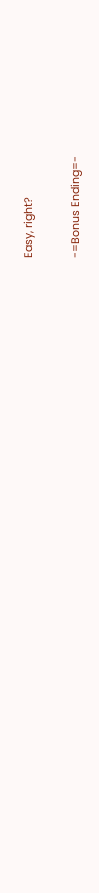Easy, right?

-=Bonus Ending=-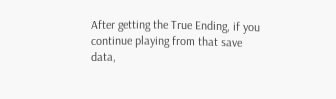After getting the True Ending, if you continue playing from that save data,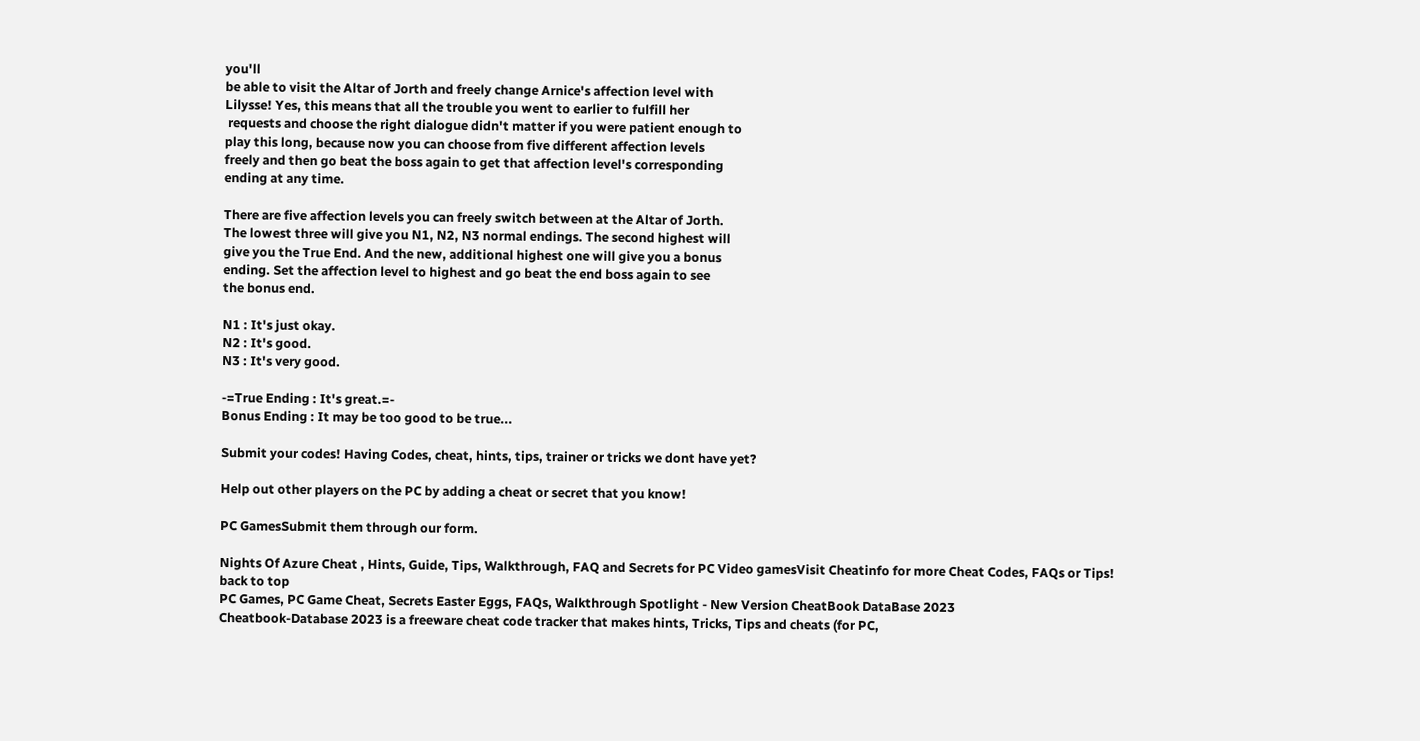you'll
be able to visit the Altar of Jorth and freely change Arnice's affection level with
Lilysse! Yes, this means that all the trouble you went to earlier to fulfill her
 requests and choose the right dialogue didn't matter if you were patient enough to
play this long, because now you can choose from five different affection levels
freely and then go beat the boss again to get that affection level's corresponding
ending at any time.

There are five affection levels you can freely switch between at the Altar of Jorth.
The lowest three will give you N1, N2, N3 normal endings. The second highest will
give you the True End. And the new, additional highest one will give you a bonus
ending. Set the affection level to highest and go beat the end boss again to see
the bonus end.

N1 : It's just okay.
N2 : It's good.
N3 : It's very good.

-=True Ending : It's great.=-
Bonus Ending : It may be too good to be true...

Submit your codes! Having Codes, cheat, hints, tips, trainer or tricks we dont have yet?

Help out other players on the PC by adding a cheat or secret that you know!

PC GamesSubmit them through our form.

Nights Of Azure Cheat , Hints, Guide, Tips, Walkthrough, FAQ and Secrets for PC Video gamesVisit Cheatinfo for more Cheat Codes, FAQs or Tips!
back to top
PC Games, PC Game Cheat, Secrets Easter Eggs, FAQs, Walkthrough Spotlight - New Version CheatBook DataBase 2023
Cheatbook-Database 2023 is a freeware cheat code tracker that makes hints, Tricks, Tips and cheats (for PC,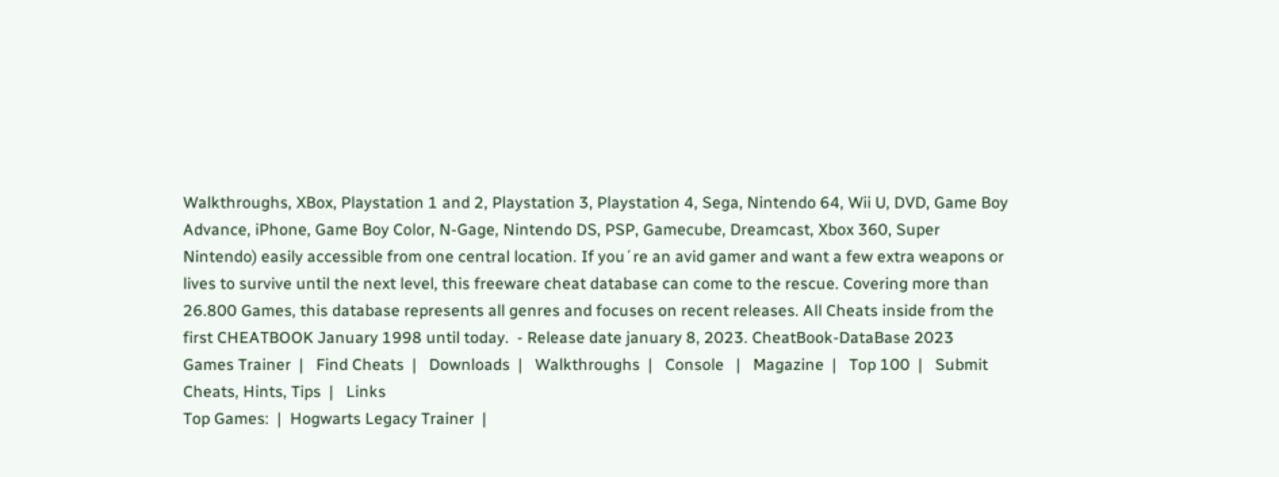Walkthroughs, XBox, Playstation 1 and 2, Playstation 3, Playstation 4, Sega, Nintendo 64, Wii U, DVD, Game Boy Advance, iPhone, Game Boy Color, N-Gage, Nintendo DS, PSP, Gamecube, Dreamcast, Xbox 360, Super Nintendo) easily accessible from one central location. If you´re an avid gamer and want a few extra weapons or lives to survive until the next level, this freeware cheat database can come to the rescue. Covering more than 26.800 Games, this database represents all genres and focuses on recent releases. All Cheats inside from the first CHEATBOOK January 1998 until today.  - Release date january 8, 2023. CheatBook-DataBase 2023
Games Trainer  |   Find Cheats  |   Downloads  |   Walkthroughs  |   Console   |   Magazine  |   Top 100  |   Submit Cheats, Hints, Tips  |   Links
Top Games:  |  Hogwarts Legacy Trainer  |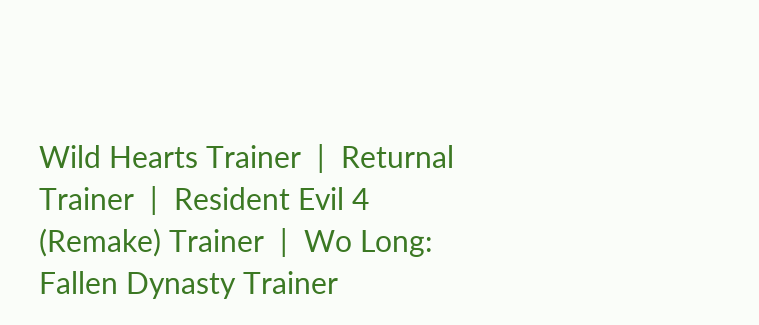Wild Hearts Trainer  |  Returnal Trainer  |  Resident Evil 4 (Remake) Trainer  |  Wo Long: Fallen Dynasty Trainer